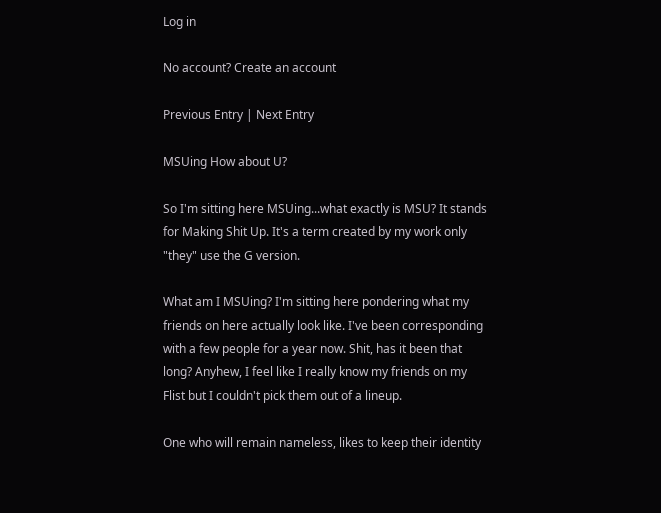Log in

No account? Create an account

Previous Entry | Next Entry

MSUing How about U?

So I'm sitting here MSUing...what exactly is MSU? It stands for Making Shit Up. It's a term created by my work only "they" use the G version.

What am I MSUing? I'm sitting here pondering what my friends on here actually look like. I've been corresponding with a few people for a year now. Shit, has it been that long? Anyhew, I feel like I really know my friends on my Flist but I couldn't pick them out of a lineup.

One who will remain nameless, likes to keep their identity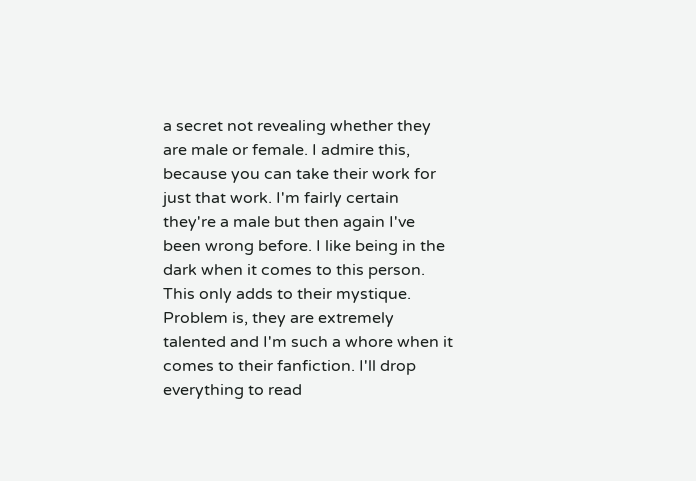a secret not revealing whether they are male or female. I admire this, because you can take their work for just that work. I'm fairly certain they're a male but then again I've been wrong before. I like being in the dark when it comes to this person. This only adds to their mystique. Problem is, they are extremely talented and I'm such a whore when it comes to their fanfiction. I'll drop everything to read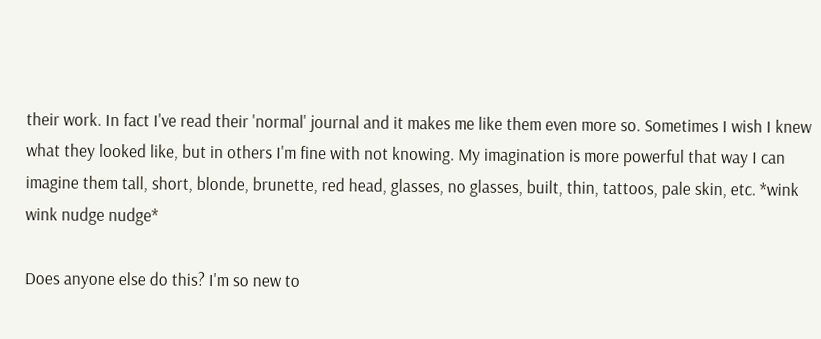their work. In fact I've read their 'normal' journal and it makes me like them even more so. Sometimes I wish I knew what they looked like, but in others I'm fine with not knowing. My imagination is more powerful that way I can imagine them tall, short, blonde, brunette, red head, glasses, no glasses, built, thin, tattoos, pale skin, etc. *wink wink nudge nudge*

Does anyone else do this? I'm so new to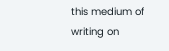this medium of writing on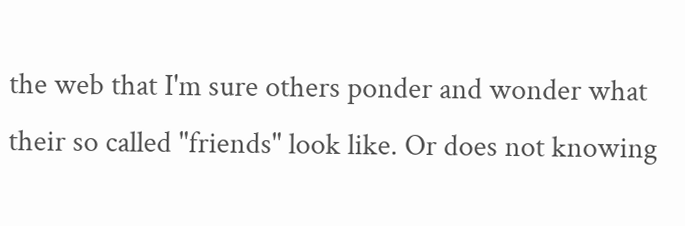the web that I'm sure others ponder and wonder what their so called "friends" look like. Or does not knowing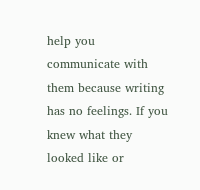help you communicate with them because writing has no feelings. If you knew what they looked like or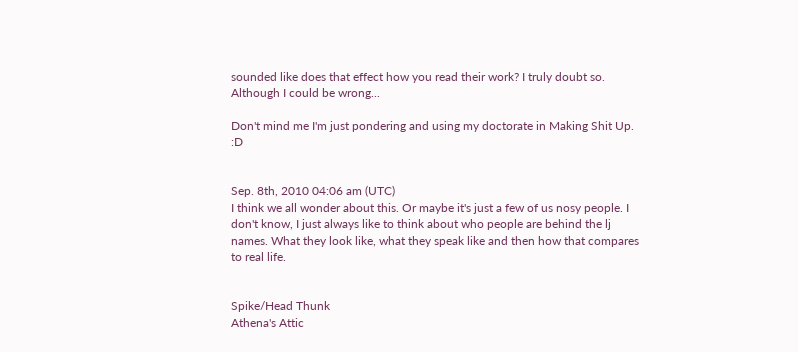sounded like does that effect how you read their work? I truly doubt so. Although I could be wrong...

Don't mind me I'm just pondering and using my doctorate in Making Shit Up. :D


Sep. 8th, 2010 04:06 am (UTC)
I think we all wonder about this. Or maybe it's just a few of us nosy people. I don't know, I just always like to think about who people are behind the lj names. What they look like, what they speak like and then how that compares to real life.


Spike/Head Thunk
Athena's Attic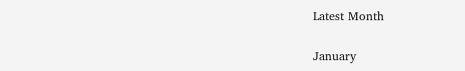Latest Month

January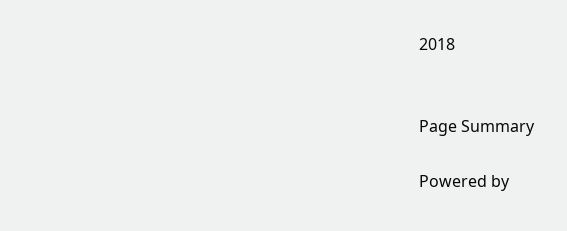2018


Page Summary

Powered by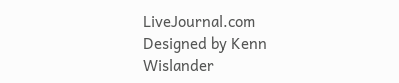LiveJournal.com
Designed by Kenn Wislander